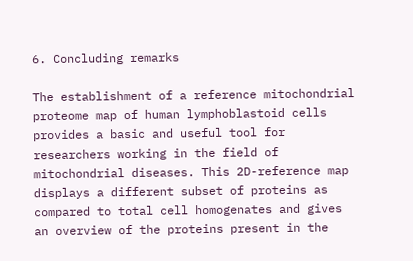6. Concluding remarks

The establishment of a reference mitochondrial proteome map of human lymphoblastoid cells provides a basic and useful tool for researchers working in the field of mitochondrial diseases. This 2D-reference map displays a different subset of proteins as compared to total cell homogenates and gives an overview of the proteins present in the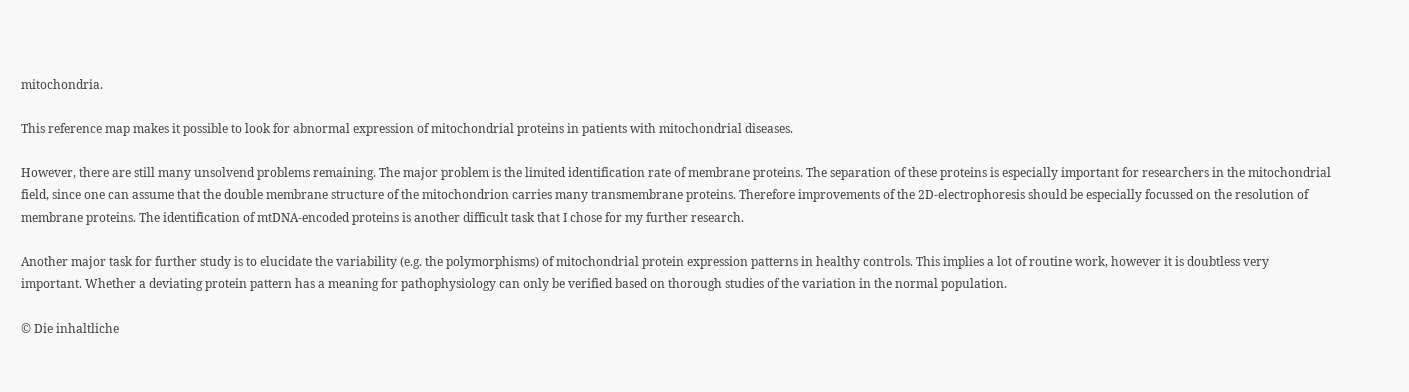mitochondria.

This reference map makes it possible to look for abnormal expression of mitochondrial proteins in patients with mitochondrial diseases.

However, there are still many unsolvend problems remaining. The major problem is the limited identification rate of membrane proteins. The separation of these proteins is especially important for researchers in the mitochondrial field, since one can assume that the double membrane structure of the mitochondrion carries many transmembrane proteins. Therefore improvements of the 2D-electrophoresis should be especially focussed on the resolution of membrane proteins. The identification of mtDNA-encoded proteins is another difficult task that I chose for my further research.

Another major task for further study is to elucidate the variability (e.g. the polymorphisms) of mitochondrial protein expression patterns in healthy controls. This implies a lot of routine work, however it is doubtless very important. Whether a deviating protein pattern has a meaning for pathophysiology can only be verified based on thorough studies of the variation in the normal population.

© Die inhaltliche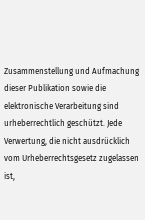Zusammenstellung und Aufmachung dieser Publikation sowie die elektronische Verarbeitung sind urheberrechtlich geschützt. Jede Verwertung, die nicht ausdrücklich vom Urheberrechtsgesetz zugelassen ist,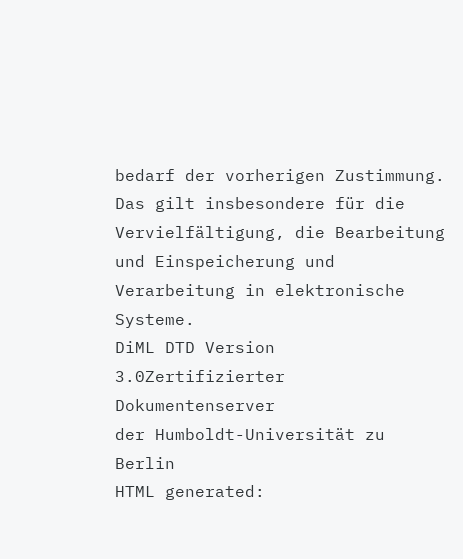bedarf der vorherigen Zustimmung. Das gilt insbesondere für die Vervielfältigung, die Bearbeitung und Einspeicherung und Verarbeitung in elektronische Systeme.
DiML DTD Version 3.0Zertifizierter Dokumentenserver
der Humboldt-Universität zu Berlin
HTML generated: